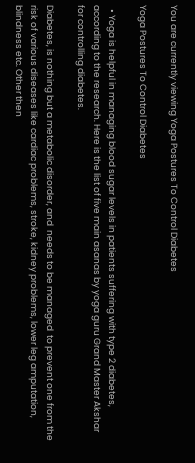You are currently viewing Yoga Postures To Control Diabetes

Yoga Postures To Control Diabetes

  • Yoga is helpful in managing blood sugar levels in patients suffering with type 2 diabetes, according to the research. Here is the list of five main asanas by yoga guru Grand Master Akshar for controlling diabetes.

Diabetes, is nothing but a metabolic disorder, and  needs to be managed  to prevent one from the risk of various diseases like cardiac problems, stroke, kidney problems, lower leg amputation, blindness etc. Other then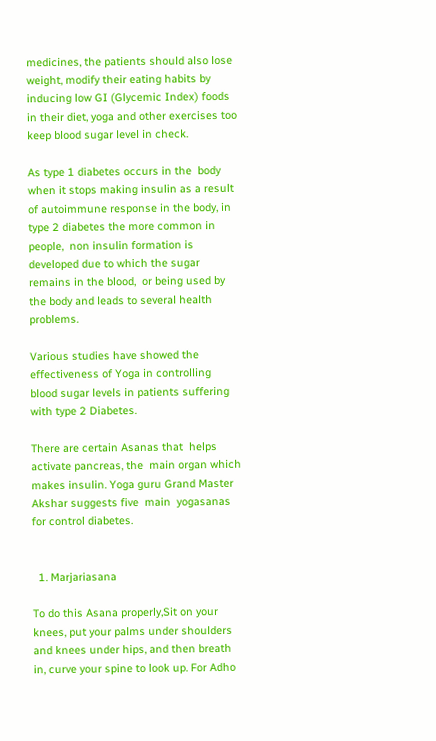medicines, the patients should also lose weight, modify their eating habits by inducing low GI (Glycemic Index) foods in their diet, yoga and other exercises too keep blood sugar level in check.

As type 1 diabetes occurs in the  body when it stops making insulin as a result of autoimmune response in the body, in type 2 diabetes the more common in people,  non insulin formation is developed due to which the sugar remains in the blood,  or being used by the body and leads to several health problems.

Various studies have showed the effectiveness of Yoga in controlling blood sugar levels in patients suffering with type 2 Diabetes.

There are certain Asanas that  helps activate pancreas, the  main organ which makes insulin. Yoga guru Grand Master Akshar suggests five  main  yogasanas for control diabetes.


  1. Marjariasana

To do this Asana properly,Sit on your knees, put your palms under shoulders and knees under hips, and then breath in, curve your spine to look up. For Adho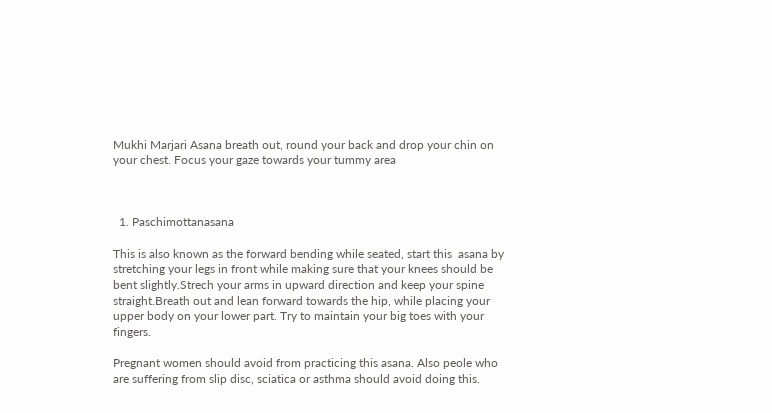Mukhi Marjari Asana breath out, round your back and drop your chin on your chest. Focus your gaze towards your tummy area



  1. Paschimottanasana

This is also known as the forward bending while seated, start this  asana by stretching your legs in front while making sure that your knees should be bent slightly.Strech your arms in upward direction and keep your spine straight.Breath out and lean forward towards the hip, while placing your upper body on your lower part. Try to maintain your big toes with your fingers.

Pregnant women should avoid from practicing this asana. Also peole who are suffering from slip disc, sciatica or asthma should avoid doing this.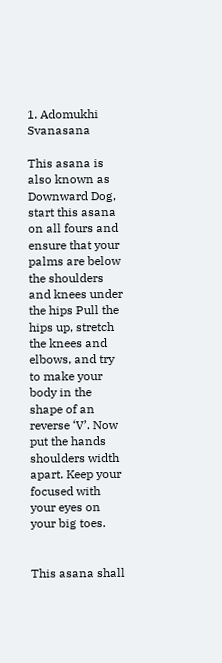1. Adomukhi Svanasana

This asana is also known as Downward Dog, start this asana on all fours and ensure that your palms are below the shoulders and knees under the hips Pull the hips up, stretch the knees and elbows, and try to make your body in the shape of an reverse ‘V’. Now put the hands shoulders width apart. Keep your focused with your eyes on your big toes.


This asana shall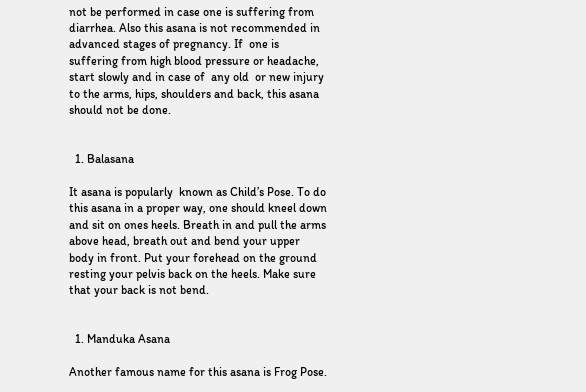not be performed in case one is suffering from diarrhea. Also this asana is not recommended in advanced stages of pregnancy. If  one is suffering from high blood pressure or headache, start slowly and in case of  any old  or new injury to the arms, hips, shoulders and back, this asana should not be done.


  1. Balasana

It asana is popularly  known as Child’s Pose. To do this asana in a proper way, one should kneel down and sit on ones heels. Breath in and pull the arms above head, breath out and bend your upper body in front. Put your forehead on the ground resting your pelvis back on the heels. Make sure that your back is not bend.


  1. Manduka Asana

Another famous name for this asana is Frog Pose.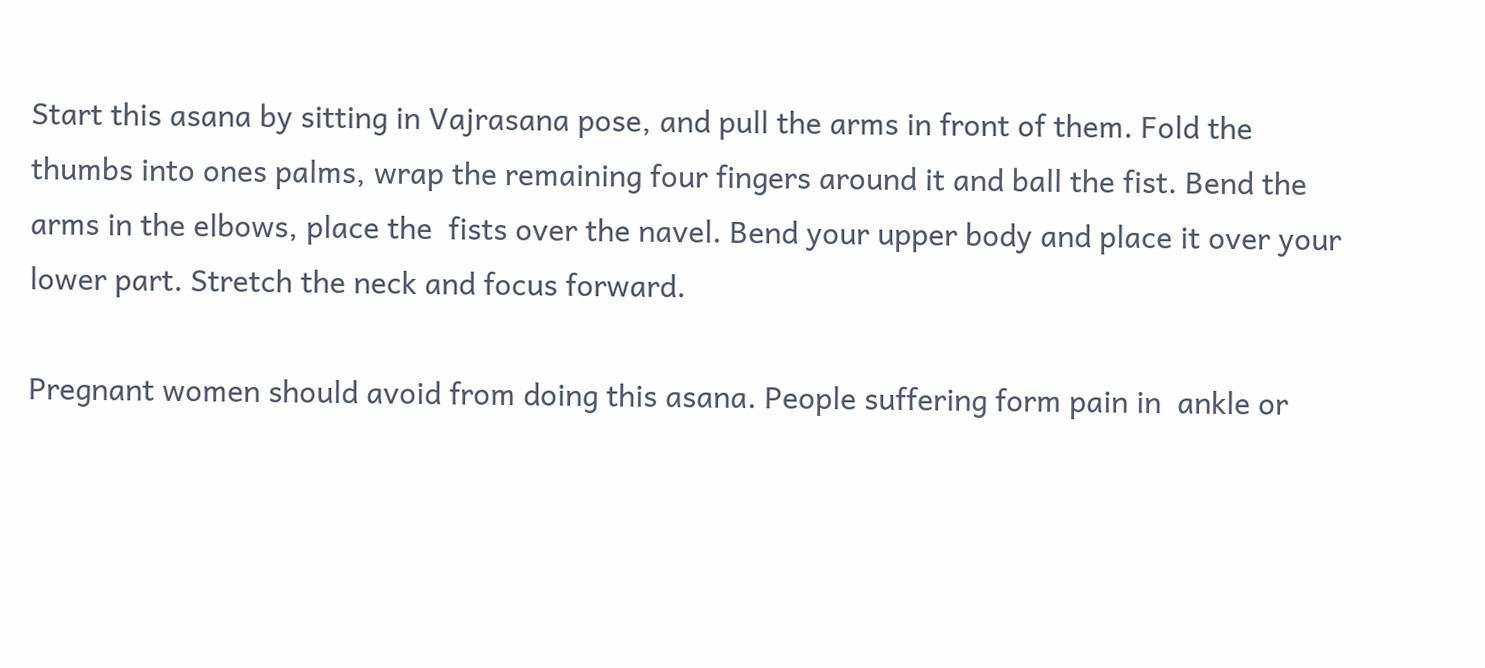Start this asana by sitting in Vajrasana pose, and pull the arms in front of them. Fold the thumbs into ones palms, wrap the remaining four fingers around it and ball the fist. Bend the arms in the elbows, place the  fists over the navel. Bend your upper body and place it over your lower part. Stretch the neck and focus forward.

Pregnant women should avoid from doing this asana. People suffering form pain in  ankle or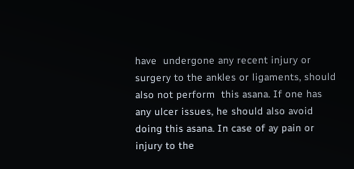have  undergone any recent injury or surgery to the ankles or ligaments, should also not perform  this asana. If one has any ulcer issues, he should also avoid doing this asana. In case of ay pain or injury to the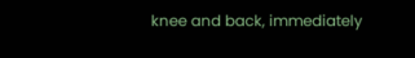knee and back, immediately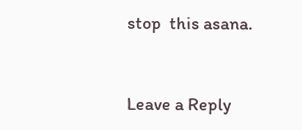stop  this asana.


Leave a Reply